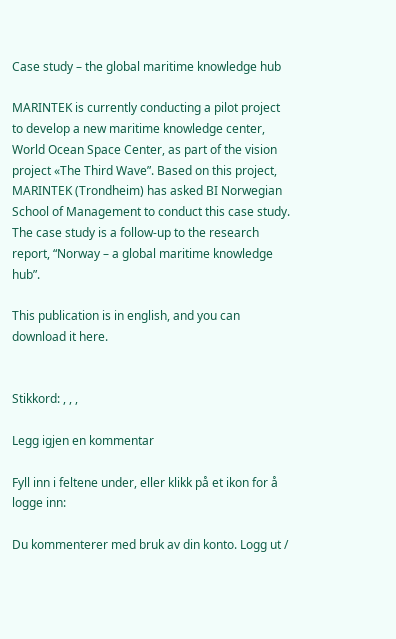Case study – the global maritime knowledge hub

MARINTEK is currently conducting a pilot project to develop a new maritime knowledge center, World Ocean Space Center, as part of the vision project «The Third Wave”. Based on this project, MARINTEK (Trondheim) has asked BI Norwegian School of Management to conduct this case study. The case study is a follow-up to the research report, “Norway – a global maritime knowledge hub”.

This publication is in english, and you can download it here.


Stikkord: , , ,

Legg igjen en kommentar

Fyll inn i feltene under, eller klikk på et ikon for å logge inn:

Du kommenterer med bruk av din konto. Logg ut /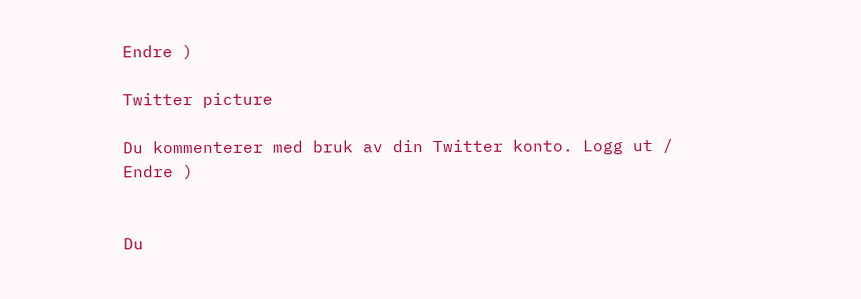Endre )

Twitter picture

Du kommenterer med bruk av din Twitter konto. Logg ut / Endre )


Du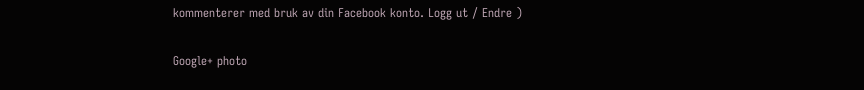kommenterer med bruk av din Facebook konto. Logg ut / Endre )

Google+ photo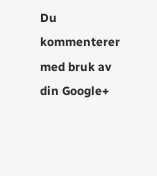Du kommenterer med bruk av din Google+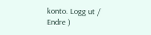konto. Logg ut / Endre )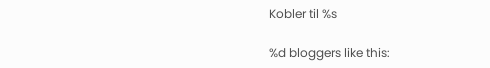Kobler til %s

%d bloggers like this: